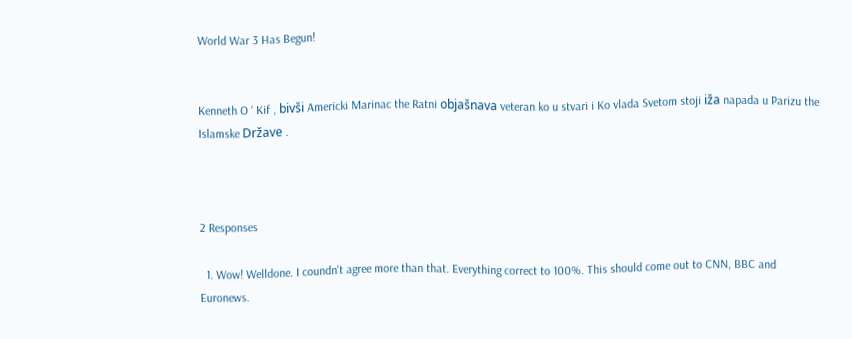World War 3 Has Begun!


Kenneth O ‘ Kif , bivši Americki Marinac the Ratni objašnava veteran ko u stvari i Ko vlada Svetom stoji iža napada u Parizu the Islamske Države .



2 Responses

  1. Wow! Welldone. I coundn't agree more than that. Everything correct to 100%. This should come out to CNN, BBC and Euronews.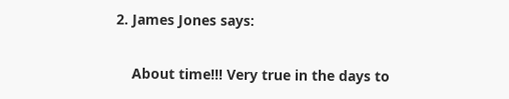2. James Jones says:

    About time!!! Very true in the days to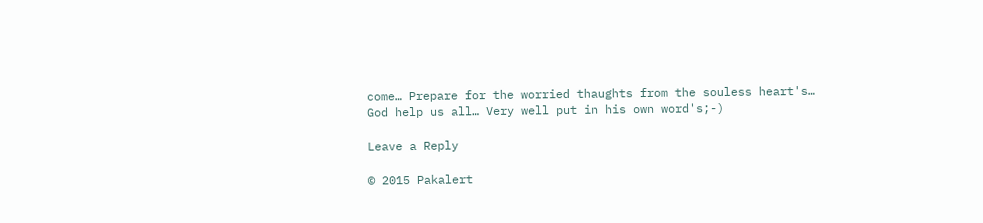come… Prepare for the worried thaughts from the souless heart's… God help us all… Very well put in his own word's;-)

Leave a Reply

© 2015 Pakalert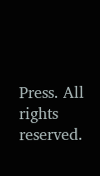Press. All rights reserved.